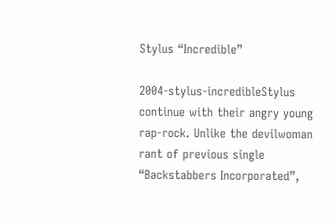Stylus “Incredible”

2004-stylus-incredibleStylus continue with their angry young rap-rock. Unlike the devilwoman rant of previous single “Backstabbers Incorporated”,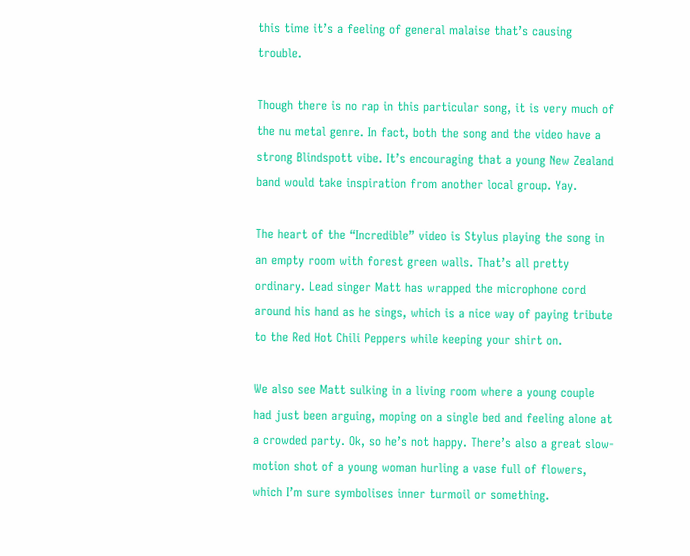this time it’s a feeling of general malaise that’s causing trouble.

Though there is no rap in this particular song, it is very much of the nu metal genre. In fact, both the song and the video have a strong Blindspott vibe. It’s encouraging that a young New Zealand band would take inspiration from another local group. Yay.

The heart of the “Incredible” video is Stylus playing the song in an empty room with forest green walls. That’s all pretty ordinary. Lead singer Matt has wrapped the microphone cord around his hand as he sings, which is a nice way of paying tribute to the Red Hot Chili Peppers while keeping your shirt on.

We also see Matt sulking in a living room where a young couple had just been arguing, moping on a single bed and feeling alone at a crowded party. Ok, so he’s not happy. There’s also a great slow-motion shot of a young woman hurling a vase full of flowers, which I’m sure symbolises inner turmoil or something.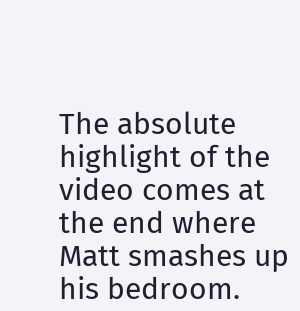The absolute highlight of the video comes at the end where Matt smashes up his bedroom.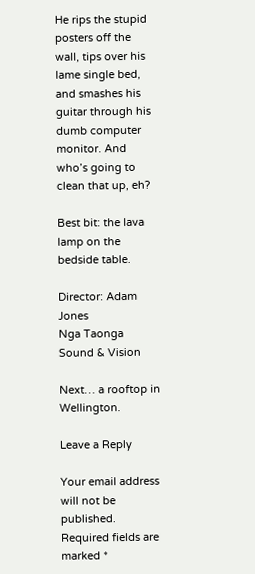He rips the stupid posters off the wall, tips over his lame single bed, and smashes his guitar through his dumb computer monitor. And who’s going to clean that up, eh?

Best bit: the lava lamp on the bedside table.

Director: Adam Jones
Nga Taonga Sound & Vision

Next… a rooftop in Wellington.

Leave a Reply

Your email address will not be published. Required fields are marked *